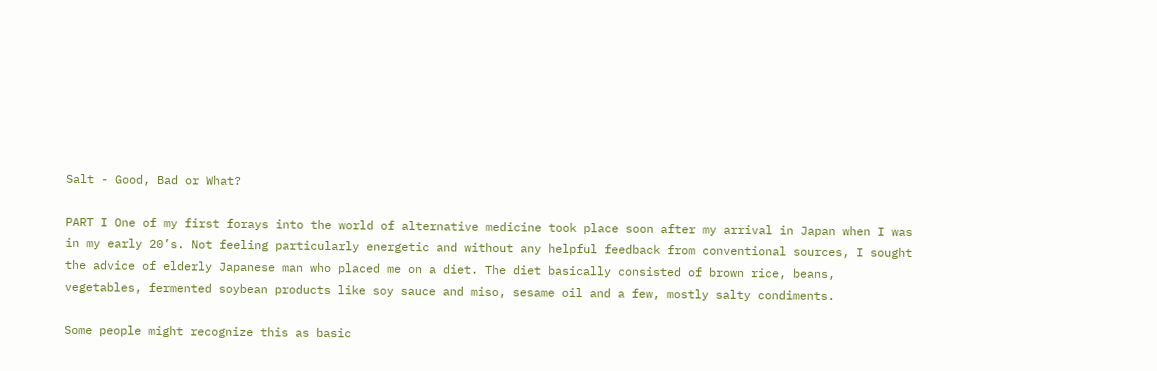Salt - Good, Bad or What?

PART I One of my first forays into the world of alternative medicine took place soon after my arrival in Japan when I was in my early 20’s. Not feeling particularly energetic and without any helpful feedback from conventional sources, I sought the advice of elderly Japanese man who placed me on a diet. The diet basically consisted of brown rice, beans, vegetables, fermented soybean products like soy sauce and miso, sesame oil and a few, mostly salty condiments.

Some people might recognize this as basic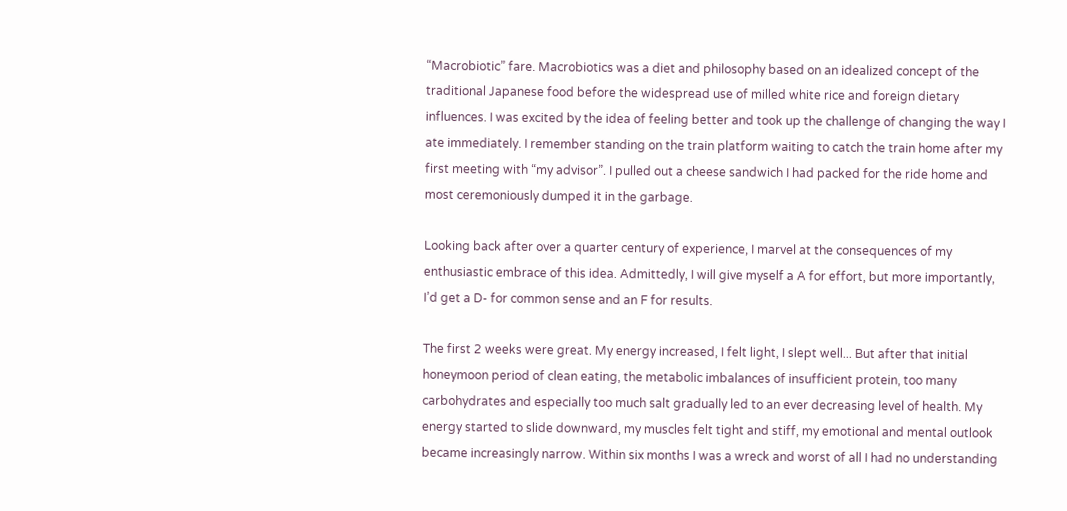“Macrobiotic” fare. Macrobiotics was a diet and philosophy based on an idealized concept of the traditional Japanese food before the widespread use of milled white rice and foreign dietary influences. I was excited by the idea of feeling better and took up the challenge of changing the way I ate immediately. I remember standing on the train platform waiting to catch the train home after my first meeting with “my advisor”. I pulled out a cheese sandwich I had packed for the ride home and most ceremoniously dumped it in the garbage.

Looking back after over a quarter century of experience, I marvel at the consequences of my enthusiastic embrace of this idea. Admittedly, I will give myself a A for effort, but more importantly, I’d get a D- for common sense and an F for results.

The first 2 weeks were great. My energy increased, I felt light, I slept well... But after that initial honeymoon period of clean eating, the metabolic imbalances of insufficient protein, too many carbohydrates and especially too much salt gradually led to an ever decreasing level of health. My energy started to slide downward, my muscles felt tight and stiff, my emotional and mental outlook became increasingly narrow. Within six months I was a wreck and worst of all I had no understanding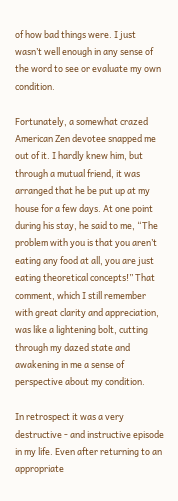of how bad things were. I just wasn’t well enough in any sense of the word to see or evaluate my own condition.

Fortunately, a somewhat crazed American Zen devotee snapped me out of it. I hardly knew him, but through a mutual friend, it was arranged that he be put up at my house for a few days. At one point during his stay, he said to me, “The problem with you is that you aren’t eating any food at all, you are just eating theoretical concepts!” That comment, which I still remember with great clarity and appreciation, was like a lightening bolt, cutting through my dazed state and awakening in me a sense of perspective about my condition.

In retrospect it was a very destructive - and instructive episode in my life. Even after returning to an appropriate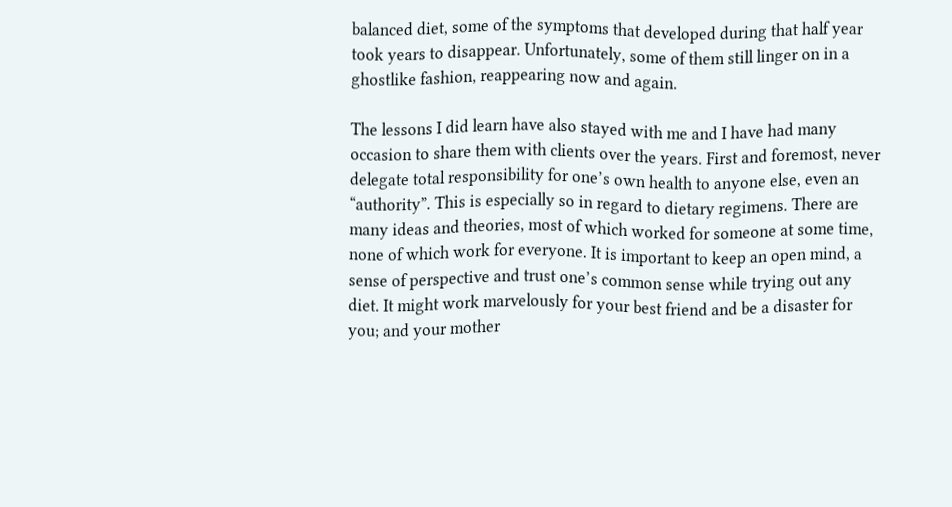balanced diet, some of the symptoms that developed during that half year took years to disappear. Unfortunately, some of them still linger on in a ghostlike fashion, reappearing now and again.

The lessons I did learn have also stayed with me and I have had many occasion to share them with clients over the years. First and foremost, never delegate total responsibility for one’s own health to anyone else, even an “authority”. This is especially so in regard to dietary regimens. There are many ideas and theories, most of which worked for someone at some time, none of which work for everyone. It is important to keep an open mind, a sense of perspective and trust one’s common sense while trying out any diet. It might work marvelously for your best friend and be a disaster for you; and your mother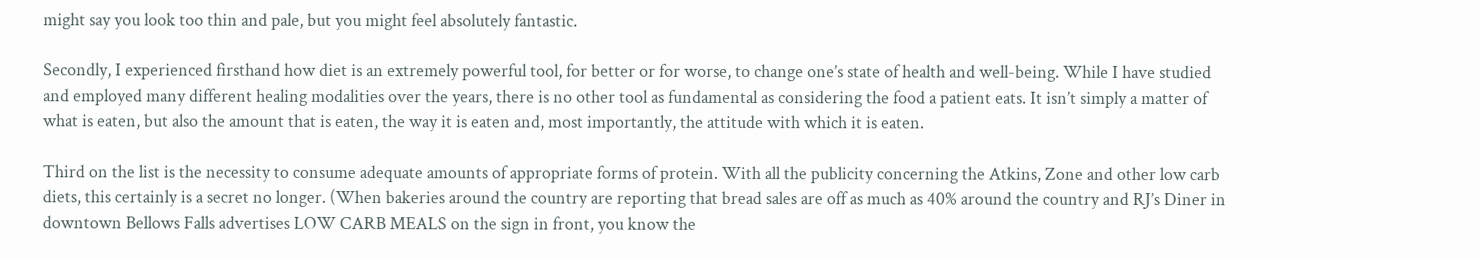might say you look too thin and pale, but you might feel absolutely fantastic.

Secondly, I experienced firsthand how diet is an extremely powerful tool, for better or for worse, to change one’s state of health and well-being. While I have studied and employed many different healing modalities over the years, there is no other tool as fundamental as considering the food a patient eats. It isn’t simply a matter of what is eaten, but also the amount that is eaten, the way it is eaten and, most importantly, the attitude with which it is eaten.

Third on the list is the necessity to consume adequate amounts of appropriate forms of protein. With all the publicity concerning the Atkins, Zone and other low carb diets, this certainly is a secret no longer. (When bakeries around the country are reporting that bread sales are off as much as 40% around the country and RJ’s Diner in downtown Bellows Falls advertises LOW CARB MEALS on the sign in front, you know the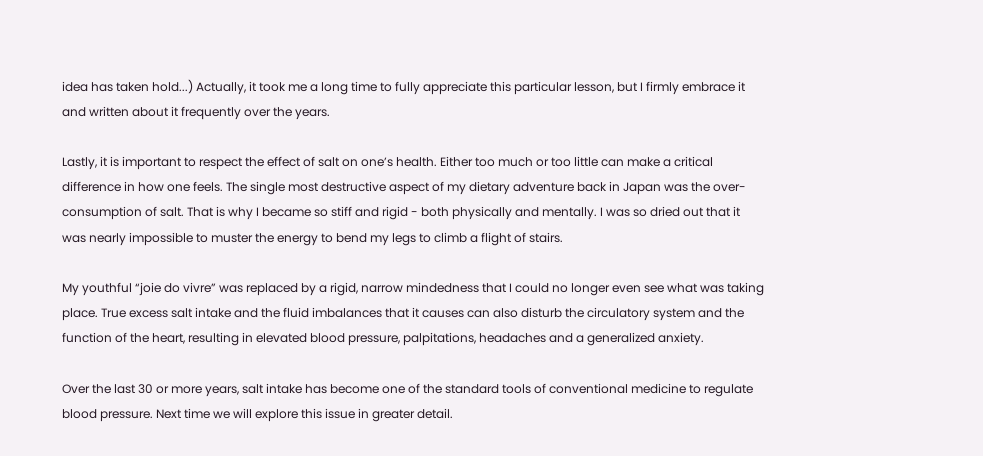idea has taken hold...) Actually, it took me a long time to fully appreciate this particular lesson, but I firmly embrace it and written about it frequently over the years.

Lastly, it is important to respect the effect of salt on one’s health. Either too much or too little can make a critical difference in how one feels. The single most destructive aspect of my dietary adventure back in Japan was the over-consumption of salt. That is why I became so stiff and rigid - both physically and mentally. I was so dried out that it was nearly impossible to muster the energy to bend my legs to climb a flight of stairs.

My youthful “joie do vivre” was replaced by a rigid, narrow mindedness that I could no longer even see what was taking place. True excess salt intake and the fluid imbalances that it causes can also disturb the circulatory system and the function of the heart, resulting in elevated blood pressure, palpitations, headaches and a generalized anxiety.

Over the last 30 or more years, salt intake has become one of the standard tools of conventional medicine to regulate blood pressure. Next time we will explore this issue in greater detail.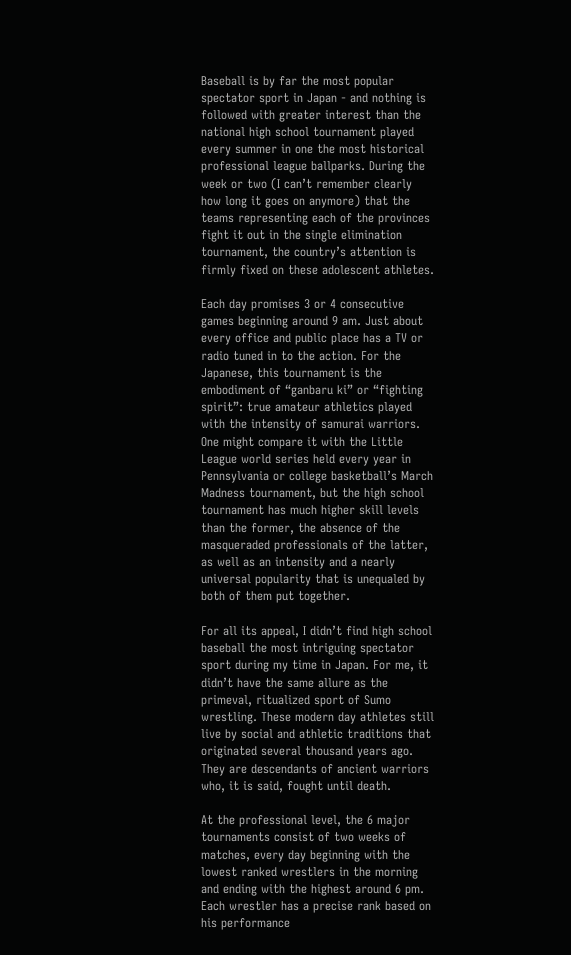Baseball is by far the most popular spectator sport in Japan - and nothing is followed with greater interest than the national high school tournament played every summer in one the most historical professional league ballparks. During the week or two (I can’t remember clearly how long it goes on anymore) that the teams representing each of the provinces fight it out in the single elimination tournament, the country’s attention is firmly fixed on these adolescent athletes.

Each day promises 3 or 4 consecutive games beginning around 9 am. Just about every office and public place has a TV or radio tuned in to the action. For the Japanese, this tournament is the embodiment of “ganbaru ki” or “fighting spirit”: true amateur athletics played with the intensity of samurai warriors. One might compare it with the Little League world series held every year in Pennsylvania or college basketball’s March Madness tournament, but the high school tournament has much higher skill levels than the former, the absence of the masqueraded professionals of the latter, as well as an intensity and a nearly universal popularity that is unequaled by both of them put together.

For all its appeal, I didn’t find high school baseball the most intriguing spectator sport during my time in Japan. For me, it didn’t have the same allure as the primeval, ritualized sport of Sumo wrestling. These modern day athletes still live by social and athletic traditions that originated several thousand years ago. They are descendants of ancient warriors who, it is said, fought until death.

At the professional level, the 6 major tournaments consist of two weeks of matches, every day beginning with the lowest ranked wrestlers in the morning and ending with the highest around 6 pm. Each wrestler has a precise rank based on his performance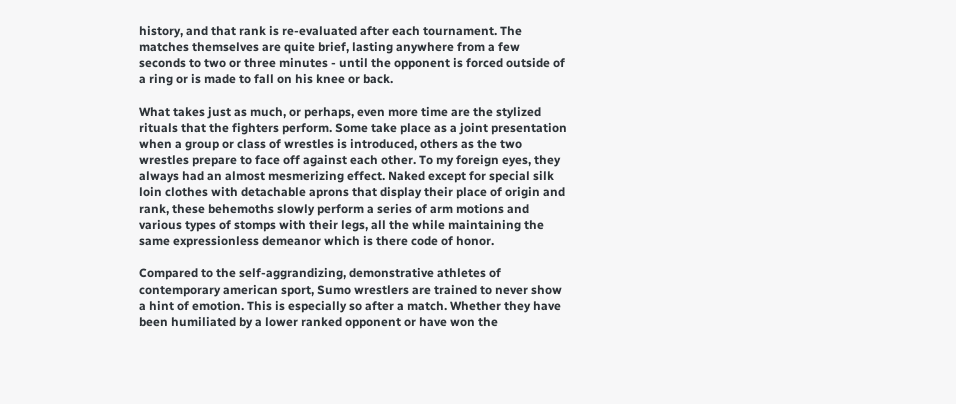history, and that rank is re-evaluated after each tournament. The matches themselves are quite brief, lasting anywhere from a few seconds to two or three minutes - until the opponent is forced outside of a ring or is made to fall on his knee or back.

What takes just as much, or perhaps, even more time are the stylized rituals that the fighters perform. Some take place as a joint presentation when a group or class of wrestles is introduced, others as the two wrestles prepare to face off against each other. To my foreign eyes, they always had an almost mesmerizing effect. Naked except for special silk loin clothes with detachable aprons that display their place of origin and rank, these behemoths slowly perform a series of arm motions and various types of stomps with their legs, all the while maintaining the same expressionless demeanor which is there code of honor.

Compared to the self-aggrandizing, demonstrative athletes of contemporary american sport, Sumo wrestlers are trained to never show a hint of emotion. This is especially so after a match. Whether they have been humiliated by a lower ranked opponent or have won the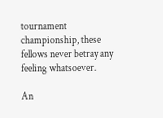tournament championship, these fellows never betray any feeling whatsoever.

An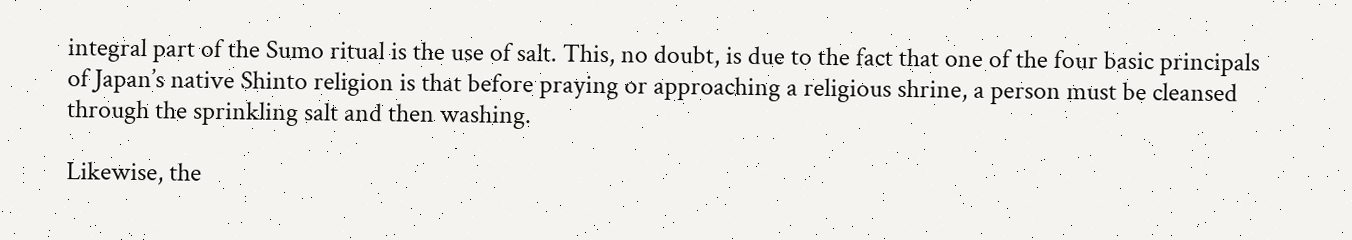integral part of the Sumo ritual is the use of salt. This, no doubt, is due to the fact that one of the four basic principals of Japan’s native Shinto religion is that before praying or approaching a religious shrine, a person must be cleansed through the sprinkling salt and then washing.

Likewise, the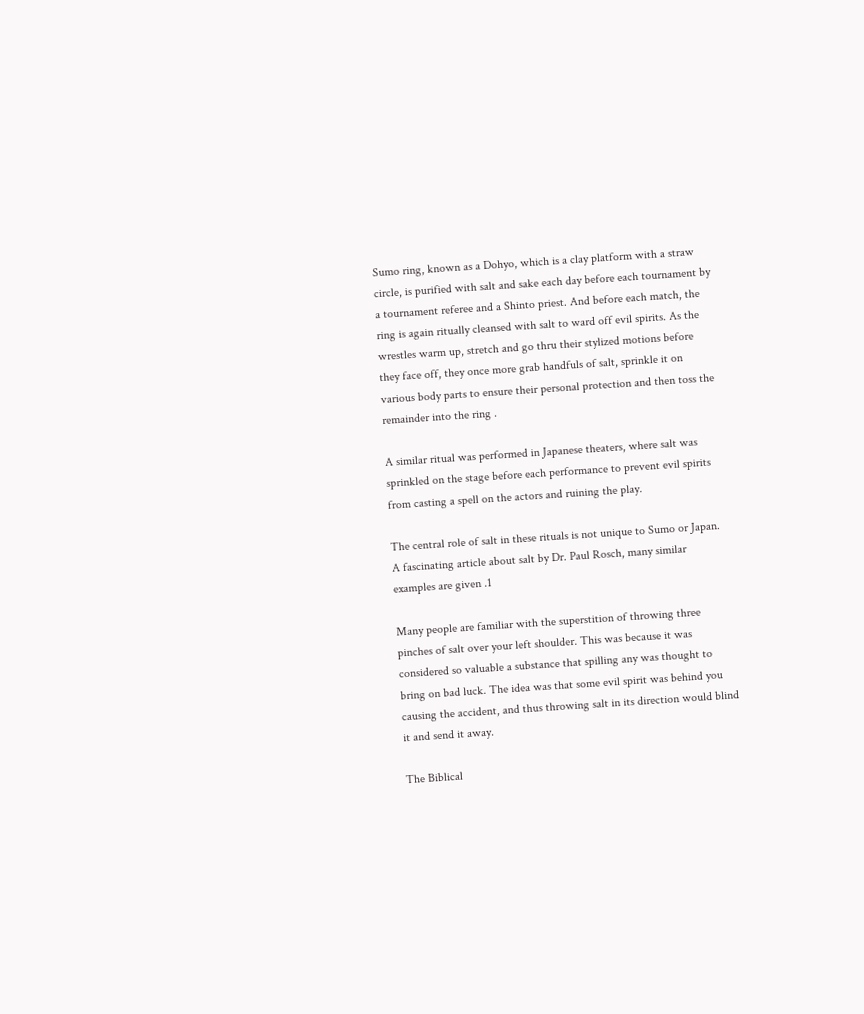Sumo ring, known as a Dohyo, which is a clay platform with a straw circle, is purified with salt and sake each day before each tournament by a tournament referee and a Shinto priest. And before each match, the ring is again ritually cleansed with salt to ward off evil spirits. As the wrestles warm up, stretch and go thru their stylized motions before they face off, they once more grab handfuls of salt, sprinkle it on various body parts to ensure their personal protection and then toss the remainder into the ring .

A similar ritual was performed in Japanese theaters, where salt was sprinkled on the stage before each performance to prevent evil spirits from casting a spell on the actors and ruining the play.

The central role of salt in these rituals is not unique to Sumo or Japan. A fascinating article about salt by Dr. Paul Rosch, many similar examples are given .1

Many people are familiar with the superstition of throwing three pinches of salt over your left shoulder. This was because it was considered so valuable a substance that spilling any was thought to bring on bad luck. The idea was that some evil spirit was behind you causing the accident, and thus throwing salt in its direction would blind it and send it away.

The Biblical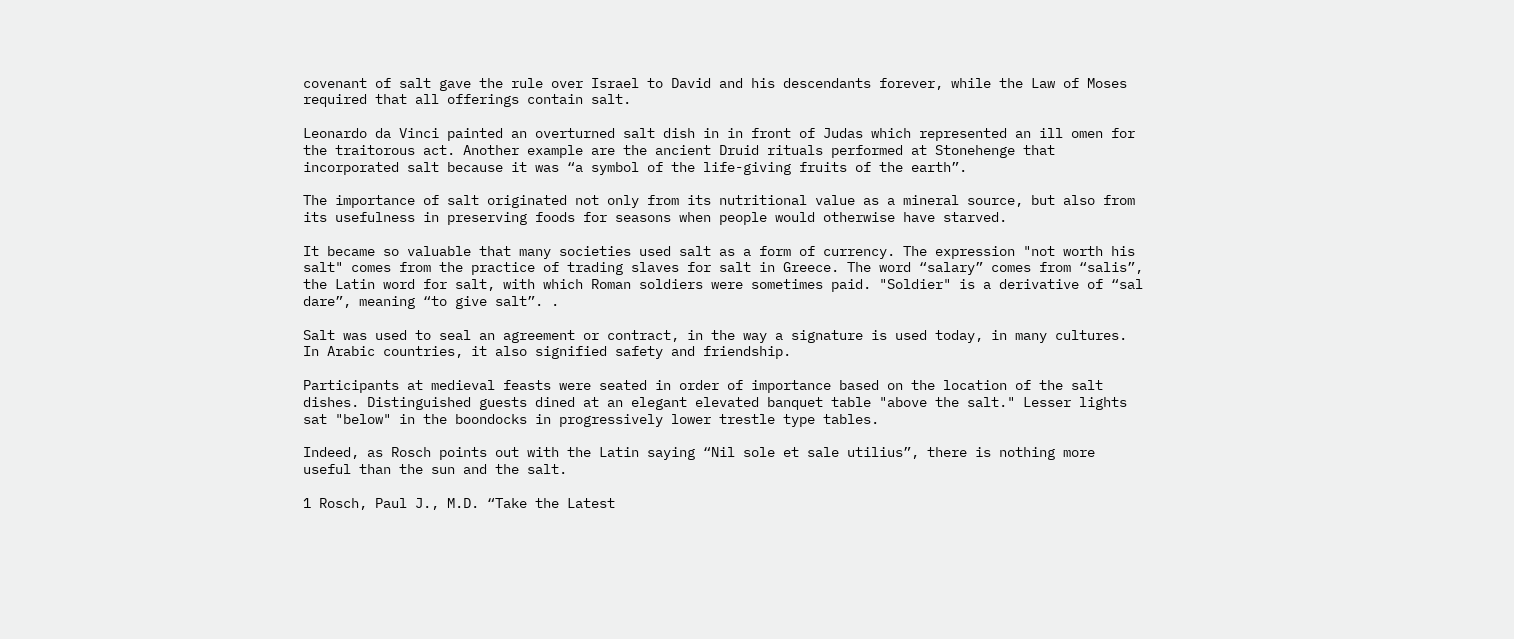covenant of salt gave the rule over Israel to David and his descendants forever, while the Law of Moses required that all offerings contain salt.

Leonardo da Vinci painted an overturned salt dish in in front of Judas which represented an ill omen for the traitorous act. Another example are the ancient Druid rituals performed at Stonehenge that incorporated salt because it was “a symbol of the life-giving fruits of the earth”.

The importance of salt originated not only from its nutritional value as a mineral source, but also from its usefulness in preserving foods for seasons when people would otherwise have starved.

It became so valuable that many societies used salt as a form of currency. The expression "not worth his salt" comes from the practice of trading slaves for salt in Greece. The word “salary” comes from “salis”, the Latin word for salt, with which Roman soldiers were sometimes paid. "Soldier" is a derivative of “sal dare”, meaning “to give salt”. .

Salt was used to seal an agreement or contract, in the way a signature is used today, in many cultures. In Arabic countries, it also signified safety and friendship.

Participants at medieval feasts were seated in order of importance based on the location of the salt dishes. Distinguished guests dined at an elegant elevated banquet table "above the salt." Lesser lights sat "below" in the boondocks in progressively lower trestle type tables.

Indeed, as Rosch points out with the Latin saying “Nil sole et sale utilius”, there is nothing more useful than the sun and the salt.

1 Rosch, Paul J., M.D. “Take the Latest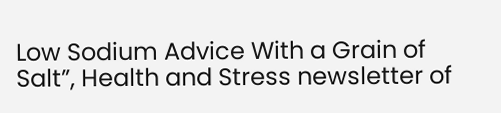Low Sodium Advice With a Grain of Salt”, Health and Stress newsletter of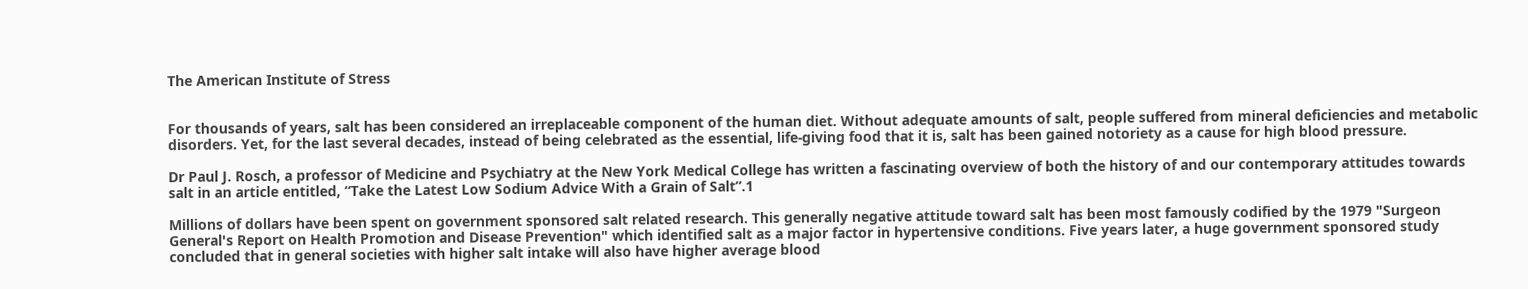The American Institute of Stress


For thousands of years, salt has been considered an irreplaceable component of the human diet. Without adequate amounts of salt, people suffered from mineral deficiencies and metabolic disorders. Yet, for the last several decades, instead of being celebrated as the essential, life-giving food that it is, salt has been gained notoriety as a cause for high blood pressure.

Dr Paul J. Rosch, a professor of Medicine and Psychiatry at the New York Medical College has written a fascinating overview of both the history of and our contemporary attitudes towards salt in an article entitled, “Take the Latest Low Sodium Advice With a Grain of Salt”.1

Millions of dollars have been spent on government sponsored salt related research. This generally negative attitude toward salt has been most famously codified by the 1979 "Surgeon General's Report on Health Promotion and Disease Prevention" which identified salt as a major factor in hypertensive conditions. Five years later, a huge government sponsored study concluded that in general societies with higher salt intake will also have higher average blood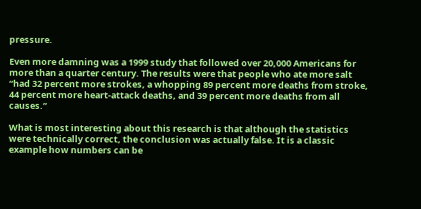pressure.

Even more damning was a 1999 study that followed over 20,000 Americans for more than a quarter century. The results were that people who ate more salt “had 32 percent more strokes, a whopping 89 percent more deaths from stroke, 44 percent more heart-attack deaths, and 39 percent more deaths from all causes.”

What is most interesting about this research is that although the statistics were technically correct, the conclusion was actually false. It is a classic example how numbers can be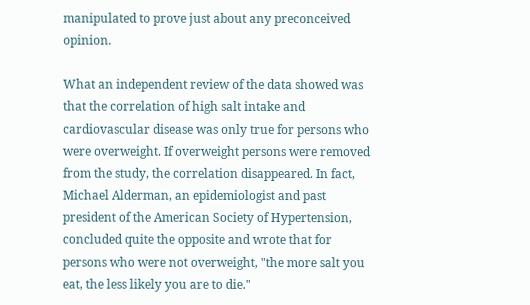manipulated to prove just about any preconceived opinion.

What an independent review of the data showed was that the correlation of high salt intake and cardiovascular disease was only true for persons who were overweight. If overweight persons were removed from the study, the correlation disappeared. In fact, Michael Alderman, an epidemiologist and past president of the American Society of Hypertension, concluded quite the opposite and wrote that for persons who were not overweight, "the more salt you eat, the less likely you are to die."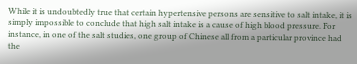While it is undoubtedly true that certain hypertensive persons are sensitive to salt intake, it is simply impossible to conclude that high salt intake is a cause of high blood pressure. For instance, in one of the salt studies, one group of Chinese all from a particular province had the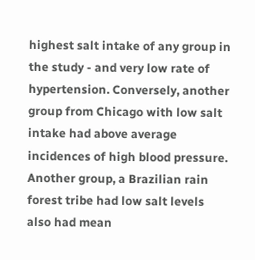highest salt intake of any group in the study - and very low rate of hypertension. Conversely, another group from Chicago with low salt intake had above average incidences of high blood pressure. Another group, a Brazilian rain forest tribe had low salt levels also had mean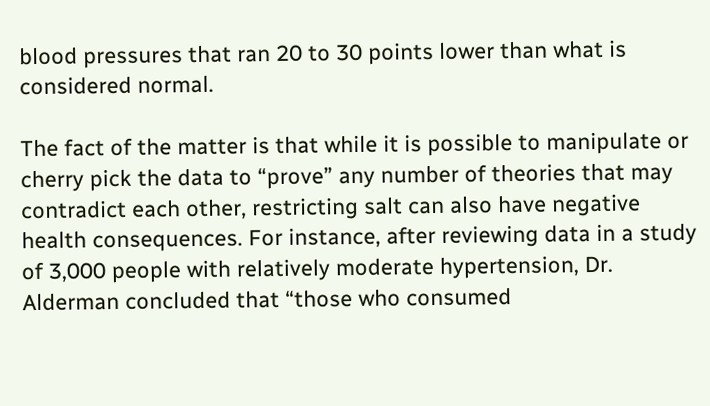blood pressures that ran 20 to 30 points lower than what is considered normal.

The fact of the matter is that while it is possible to manipulate or cherry pick the data to “prove” any number of theories that may contradict each other, restricting salt can also have negative health consequences. For instance, after reviewing data in a study of 3,000 people with relatively moderate hypertension, Dr. Alderman concluded that “those who consumed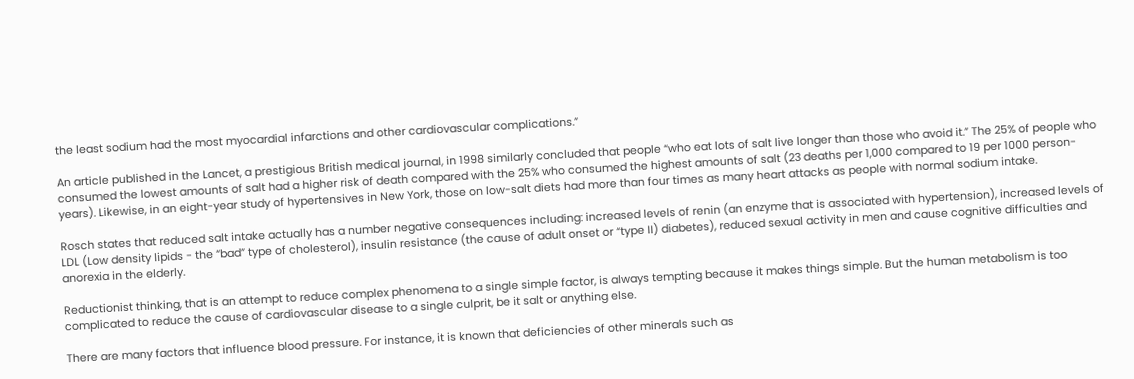the least sodium had the most myocardial infarctions and other cardiovascular complications.”

An article published in the Lancet, a prestigious British medical journal, in 1998 similarly concluded that people “who eat lots of salt live longer than those who avoid it.” The 25% of people who consumed the lowest amounts of salt had a higher risk of death compared with the 25% who consumed the highest amounts of salt (23 deaths per 1,000 compared to 19 per 1000 person-years). Likewise, in an eight-year study of hypertensives in New York, those on low-salt diets had more than four times as many heart attacks as people with normal sodium intake.

Rosch states that reduced salt intake actually has a number negative consequences including: increased levels of renin (an enzyme that is associated with hypertension), increased levels of LDL (Low density lipids - the “bad” type of cholesterol), insulin resistance (the cause of adult onset or “type II) diabetes), reduced sexual activity in men and cause cognitive difficulties and anorexia in the elderly.

Reductionist thinking, that is an attempt to reduce complex phenomena to a single simple factor, is always tempting because it makes things simple. But the human metabolism is too complicated to reduce the cause of cardiovascular disease to a single culprit, be it salt or anything else.

There are many factors that influence blood pressure. For instance, it is known that deficiencies of other minerals such as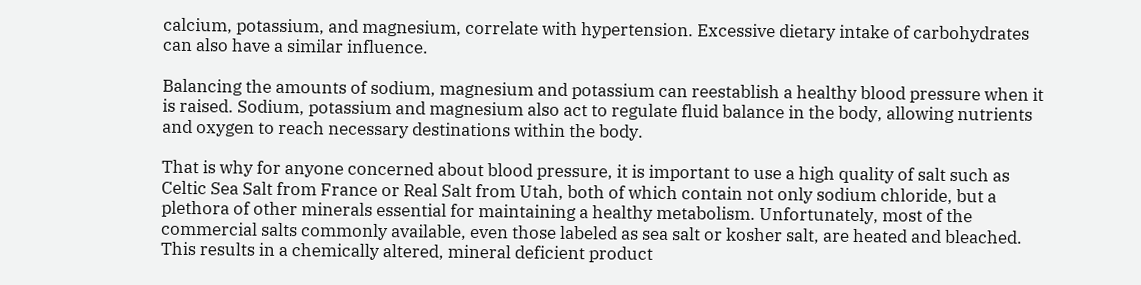calcium, potassium, and magnesium, correlate with hypertension. Excessive dietary intake of carbohydrates can also have a similar influence.

Balancing the amounts of sodium, magnesium and potassium can reestablish a healthy blood pressure when it is raised. Sodium, potassium and magnesium also act to regulate fluid balance in the body, allowing nutrients and oxygen to reach necessary destinations within the body.

That is why for anyone concerned about blood pressure, it is important to use a high quality of salt such as Celtic Sea Salt from France or Real Salt from Utah, both of which contain not only sodium chloride, but a plethora of other minerals essential for maintaining a healthy metabolism. Unfortunately, most of the commercial salts commonly available, even those labeled as sea salt or kosher salt, are heated and bleached. This results in a chemically altered, mineral deficient product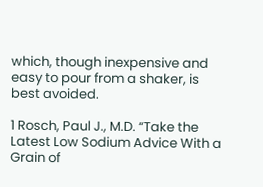which, though inexpensive and easy to pour from a shaker, is best avoided.

1 Rosch, Paul J., M.D. “Take the Latest Low Sodium Advice With a Grain of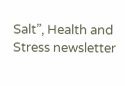Salt”, Health and Stress newsletter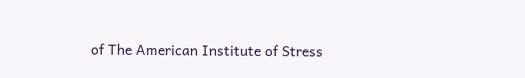of The American Institute of Stress